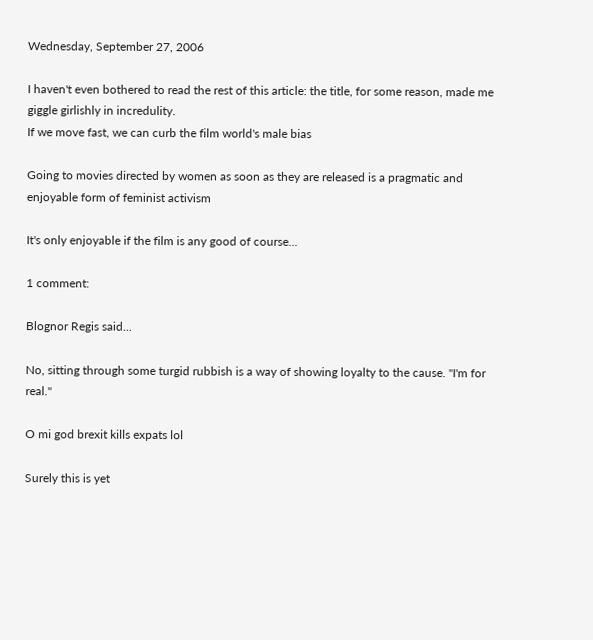Wednesday, September 27, 2006

I haven't even bothered to read the rest of this article: the title, for some reason, made me giggle girlishly in incredulity.
If we move fast, we can curb the film world's male bias

Going to movies directed by women as soon as they are released is a pragmatic and enjoyable form of feminist activism

It's only enjoyable if the film is any good of course...

1 comment:

Blognor Regis said...

No, sitting through some turgid rubbish is a way of showing loyalty to the cause. "I'm for real."

O mi god brexit kills expats lol

Surely this is yet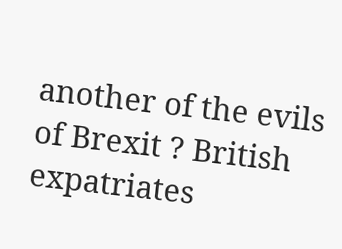another of the evils of Brexit ? British expatriates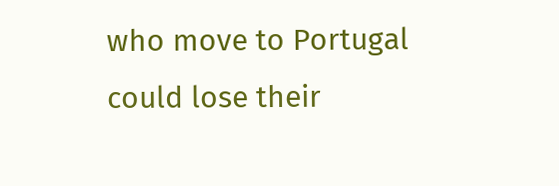who move to Portugal could lose their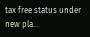tax free status under new pla...